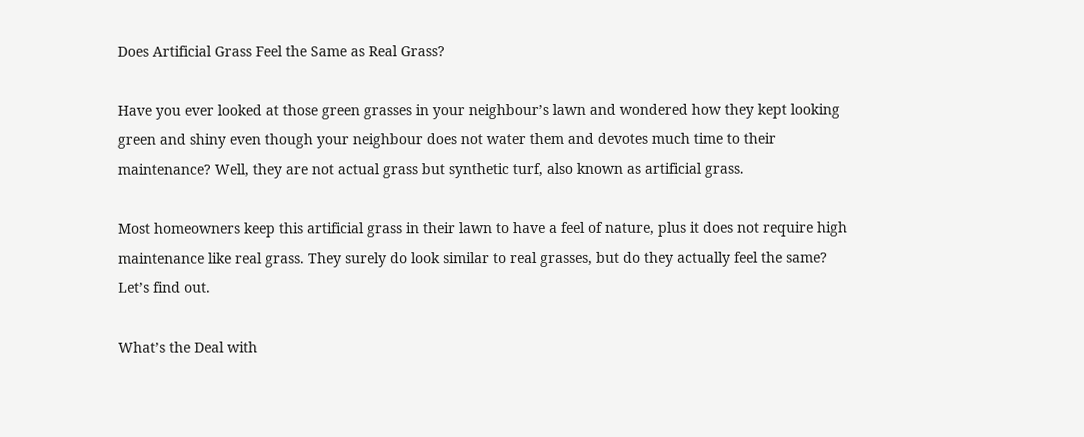Does Artificial Grass Feel the Same as Real Grass?

Have you ever looked at those green grasses in your neighbour’s lawn and wondered how they kept looking green and shiny even though your neighbour does not water them and devotes much time to their maintenance? Well, they are not actual grass but synthetic turf, also known as artificial grass.

Most homeowners keep this artificial grass in their lawn to have a feel of nature, plus it does not require high maintenance like real grass. They surely do look similar to real grasses, but do they actually feel the same? Let’s find out.

What’s the Deal with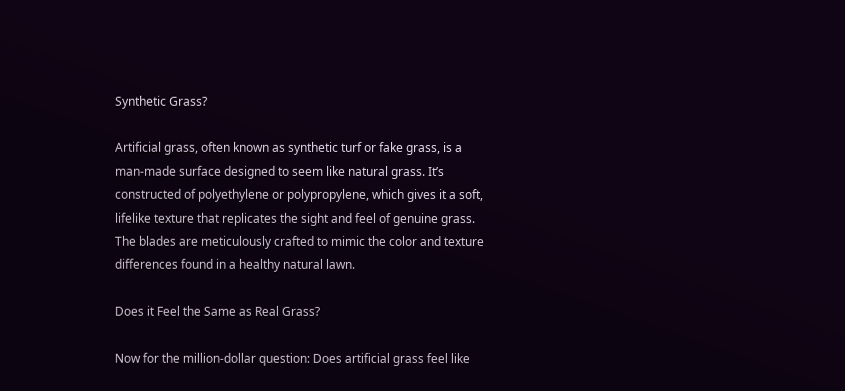Synthetic Grass?

Artificial grass, often known as synthetic turf or fake grass, is a man-made surface designed to seem like natural grass. It’s constructed of polyethylene or polypropylene, which gives it a soft, lifelike texture that replicates the sight and feel of genuine grass. The blades are meticulously crafted to mimic the color and texture differences found in a healthy natural lawn.

Does it Feel the Same as Real Grass?

Now for the million-dollar question: Does artificial grass feel like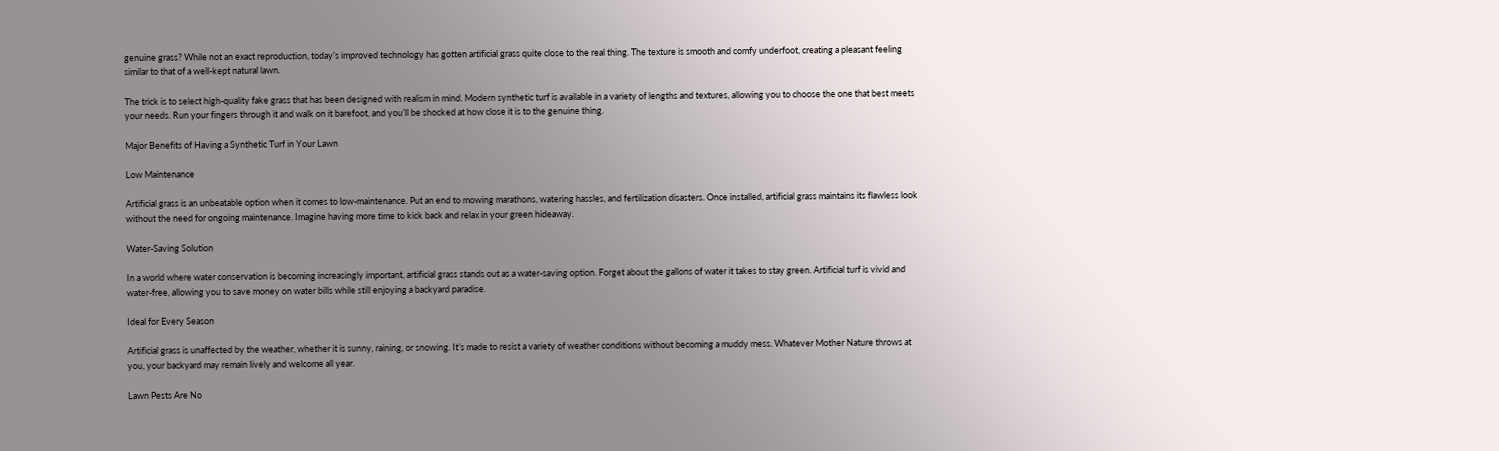genuine grass? While not an exact reproduction, today’s improved technology has gotten artificial grass quite close to the real thing. The texture is smooth and comfy underfoot, creating a pleasant feeling similar to that of a well-kept natural lawn.

The trick is to select high-quality fake grass that has been designed with realism in mind. Modern synthetic turf is available in a variety of lengths and textures, allowing you to choose the one that best meets your needs. Run your fingers through it and walk on it barefoot, and you’ll be shocked at how close it is to the genuine thing.

Major Benefits of Having a Synthetic Turf in Your Lawn

Low Maintenance

Artificial grass is an unbeatable option when it comes to low-maintenance. Put an end to mowing marathons, watering hassles, and fertilization disasters. Once installed, artificial grass maintains its flawless look without the need for ongoing maintenance. Imagine having more time to kick back and relax in your green hideaway.

Water-Saving Solution

In a world where water conservation is becoming increasingly important, artificial grass stands out as a water-saving option. Forget about the gallons of water it takes to stay green. Artificial turf is vivid and water-free, allowing you to save money on water bills while still enjoying a backyard paradise.

Ideal for Every Season

Artificial grass is unaffected by the weather, whether it is sunny, raining, or snowing. It’s made to resist a variety of weather conditions without becoming a muddy mess. Whatever Mother Nature throws at you, your backyard may remain lively and welcome all year.

Lawn Pests Are No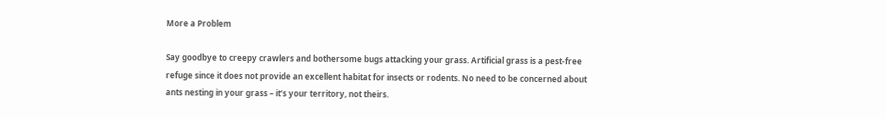More a Problem

Say goodbye to creepy crawlers and bothersome bugs attacking your grass. Artificial grass is a pest-free refuge since it does not provide an excellent habitat for insects or rodents. No need to be concerned about ants nesting in your grass – it’s your territory, not theirs.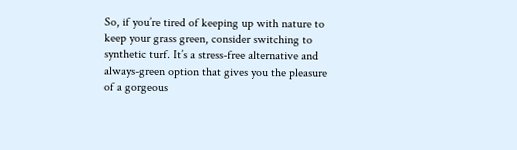So, if you’re tired of keeping up with nature to keep your grass green, consider switching to synthetic turf. It’s a stress-free alternative and always-green option that gives you the pleasure of a gorgeous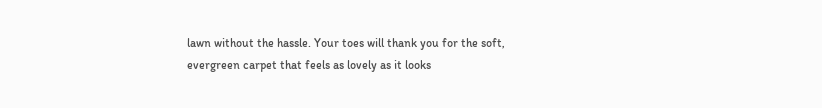lawn without the hassle. Your toes will thank you for the soft, evergreen carpet that feels as lovely as it looks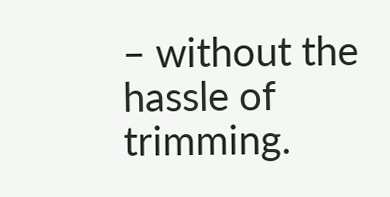– without the hassle of trimming.